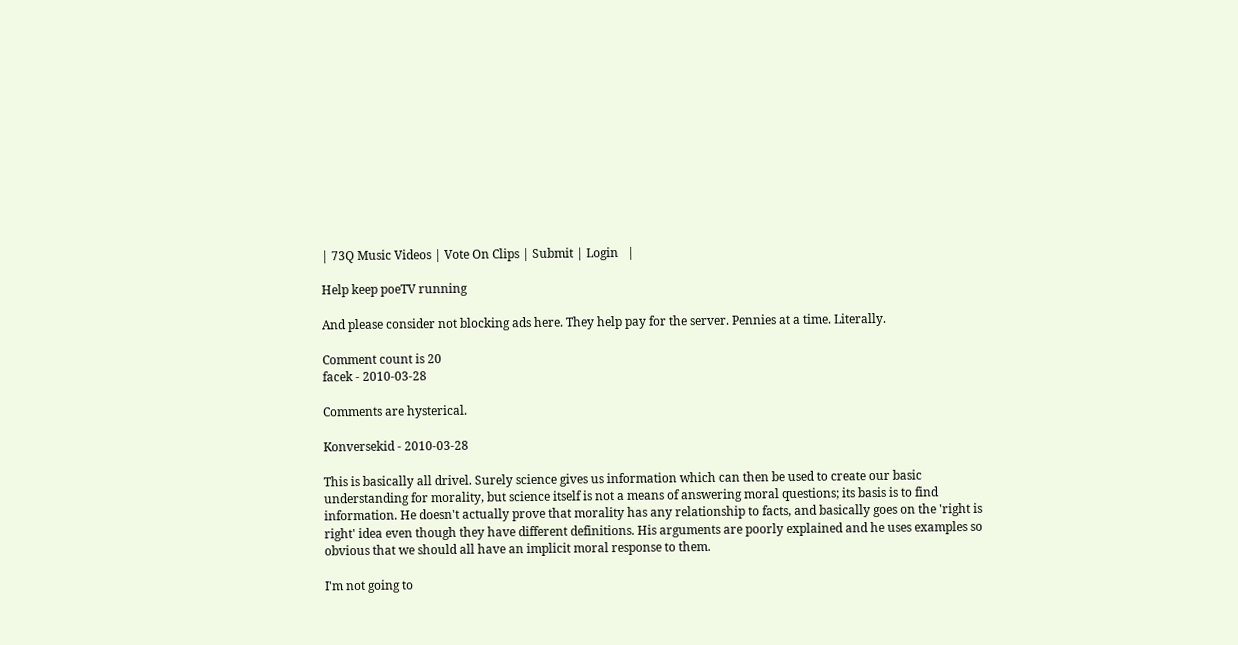| 73Q Music Videos | Vote On Clips | Submit | Login   |

Help keep poeTV running

And please consider not blocking ads here. They help pay for the server. Pennies at a time. Literally.

Comment count is 20
facek - 2010-03-28

Comments are hysterical.

Konversekid - 2010-03-28

This is basically all drivel. Surely science gives us information which can then be used to create our basic understanding for morality, but science itself is not a means of answering moral questions; its basis is to find information. He doesn't actually prove that morality has any relationship to facts, and basically goes on the 'right is right' idea even though they have different definitions. His arguments are poorly explained and he uses examples so obvious that we should all have an implicit moral response to them.

I'm not going to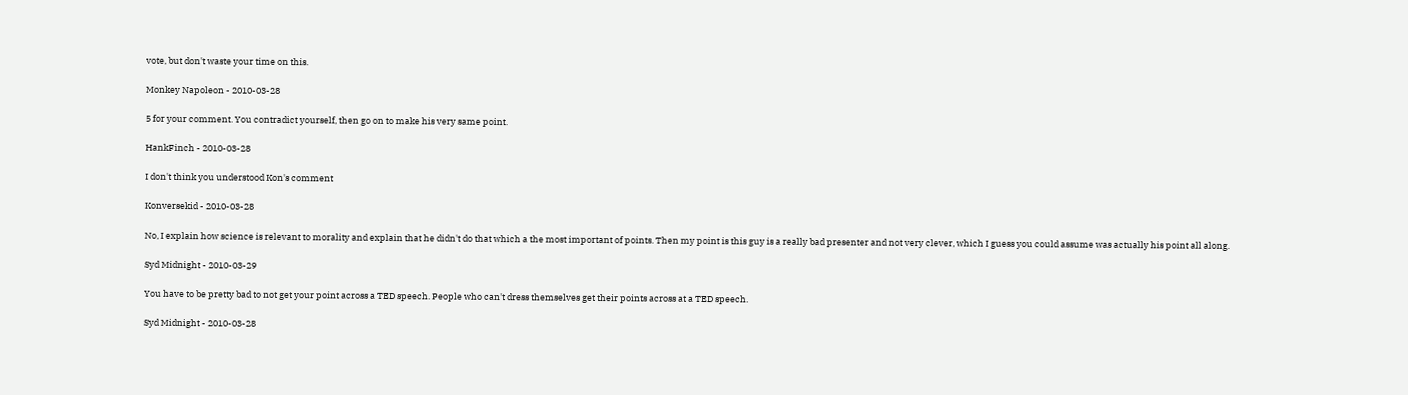vote, but don't waste your time on this.

Monkey Napoleon - 2010-03-28

5 for your comment. You contradict yourself, then go on to make his very same point.

HankFinch - 2010-03-28

I don't think you understood Kon's comment

Konversekid - 2010-03-28

No, I explain how science is relevant to morality and explain that he didn't do that which a the most important of points. Then my point is this guy is a really bad presenter and not very clever, which I guess you could assume was actually his point all along.

Syd Midnight - 2010-03-29

You have to be pretty bad to not get your point across a TED speech. People who can't dress themselves get their points across at a TED speech.

Syd Midnight - 2010-03-28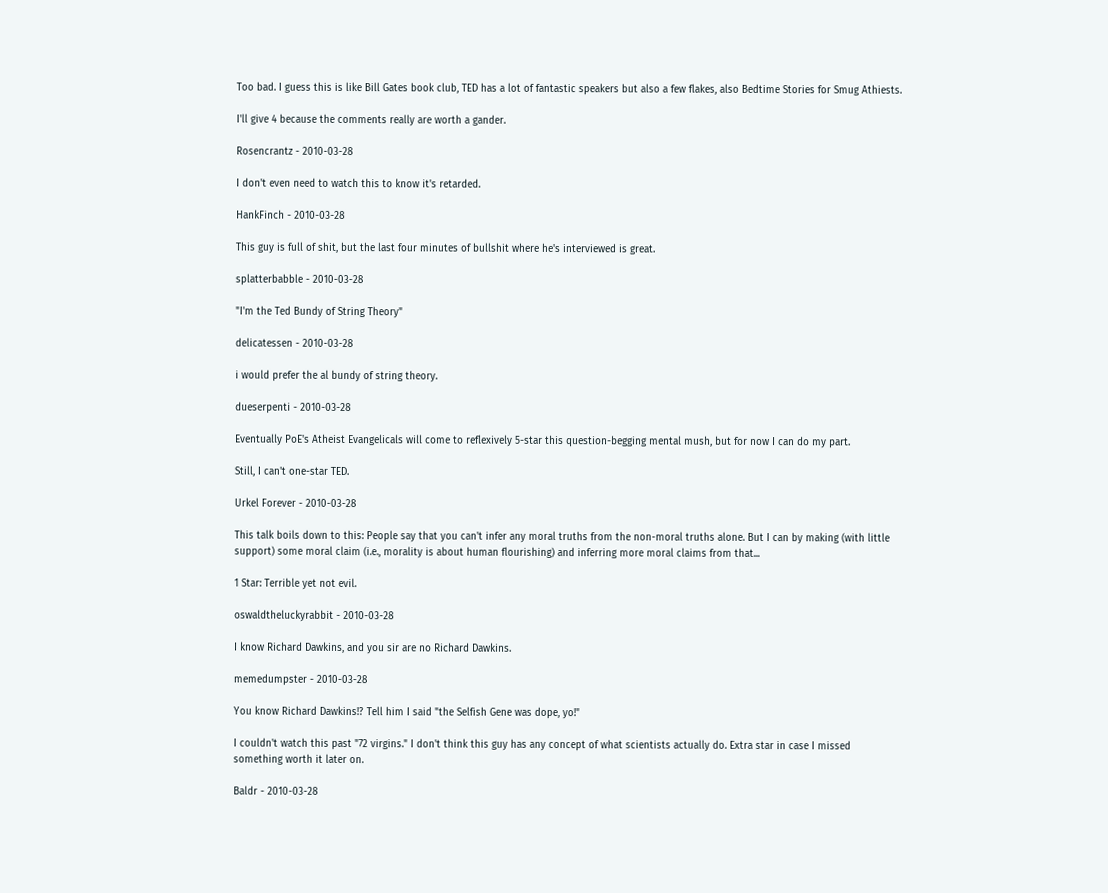Too bad. I guess this is like Bill Gates book club, TED has a lot of fantastic speakers but also a few flakes, also Bedtime Stories for Smug Athiests.

I'll give 4 because the comments really are worth a gander.

Rosencrantz - 2010-03-28

I don't even need to watch this to know it's retarded.

HankFinch - 2010-03-28

This guy is full of shit, but the last four minutes of bullshit where he's interviewed is great.

splatterbabble - 2010-03-28

"I'm the Ted Bundy of String Theory"

delicatessen - 2010-03-28

i would prefer the al bundy of string theory.

dueserpenti - 2010-03-28

Eventually PoE's Atheist Evangelicals will come to reflexively 5-star this question-begging mental mush, but for now I can do my part.

Still, I can't one-star TED.

Urkel Forever - 2010-03-28

This talk boils down to this: People say that you can't infer any moral truths from the non-moral truths alone. But I can by making (with little support) some moral claim (i.e., morality is about human flourishing) and inferring more moral claims from that...

1 Star: Terrible yet not evil.

oswaldtheluckyrabbit - 2010-03-28

I know Richard Dawkins, and you sir are no Richard Dawkins.

memedumpster - 2010-03-28

You know Richard Dawkins!? Tell him I said "the Selfish Gene was dope, yo!"

I couldn't watch this past "72 virgins." I don't think this guy has any concept of what scientists actually do. Extra star in case I missed something worth it later on.

Baldr - 2010-03-28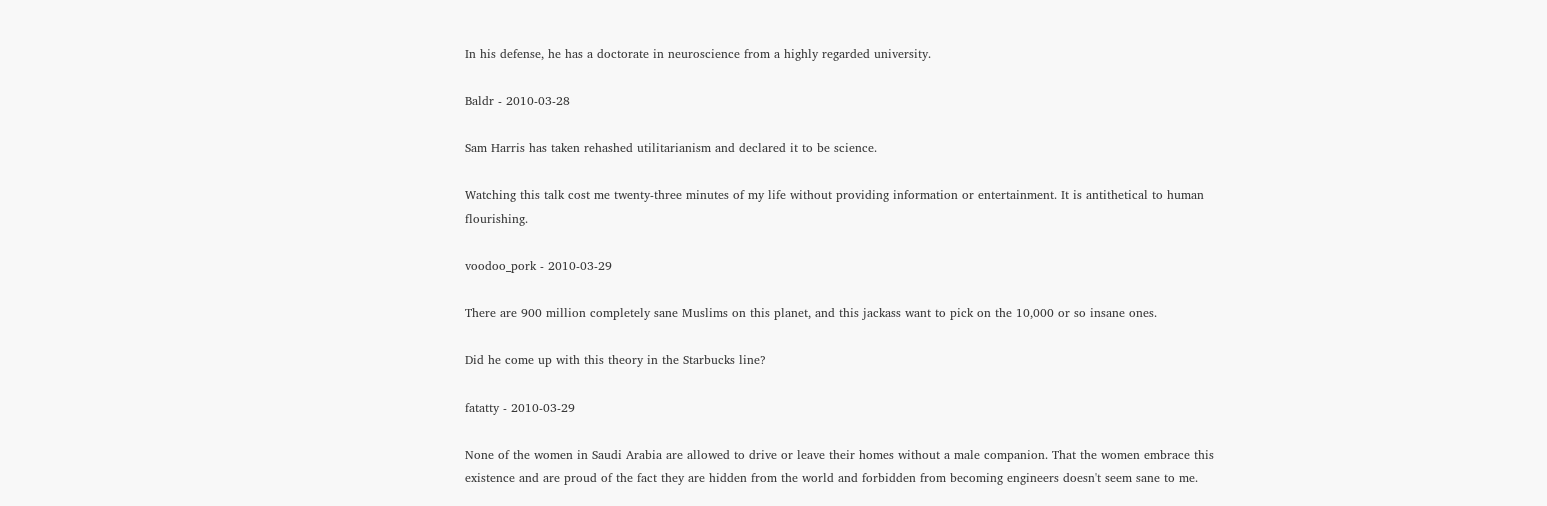In his defense, he has a doctorate in neuroscience from a highly regarded university.

Baldr - 2010-03-28

Sam Harris has taken rehashed utilitarianism and declared it to be science.

Watching this talk cost me twenty-three minutes of my life without providing information or entertainment. It is antithetical to human flourishing.

voodoo_pork - 2010-03-29

There are 900 million completely sane Muslims on this planet, and this jackass want to pick on the 10,000 or so insane ones.

Did he come up with this theory in the Starbucks line?

fatatty - 2010-03-29

None of the women in Saudi Arabia are allowed to drive or leave their homes without a male companion. That the women embrace this existence and are proud of the fact they are hidden from the world and forbidden from becoming engineers doesn't seem sane to me.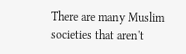There are many Muslim societies that aren't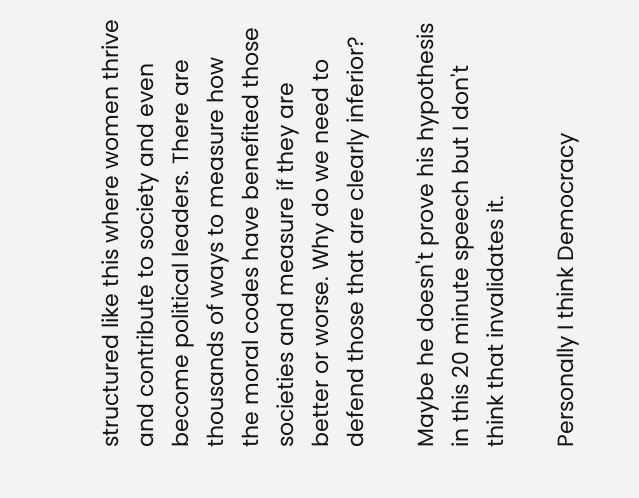structured like this where women thrive and contribute to society and even become political leaders. There are thousands of ways to measure how the moral codes have benefited those societies and measure if they are better or worse. Why do we need to defend those that are clearly inferior?

Maybe he doesn't prove his hypothesis in this 20 minute speech but I don't think that invalidates it.

Personally I think Democracy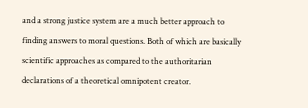and a strong justice system are a much better approach to finding answers to moral questions. Both of which are basically scientific approaches as compared to the authoritarian declarations of a theoretical omnipotent creator.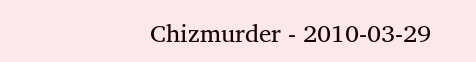Chizmurder - 2010-03-29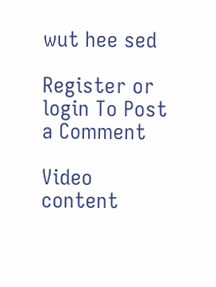wut hee sed

Register or login To Post a Comment

Video content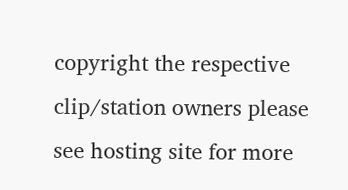copyright the respective clip/station owners please see hosting site for more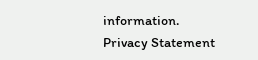information.
Privacy Statement